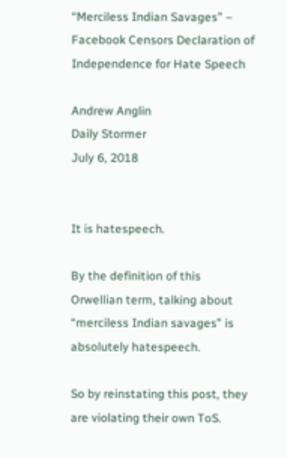“Merciless Indian Savages” – Facebook Censors Declaration of Independence for Hate Speech

Andrew Anglin
Daily Stormer
July 6, 2018


It is hatespeech.

By the definition of this Orwellian term, talking about “merciless Indian savages” is absolutely hatespeech.

So by reinstating this post, they are violating their own ToS.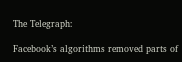The Telegraph:

Facebook’s algorithms removed parts of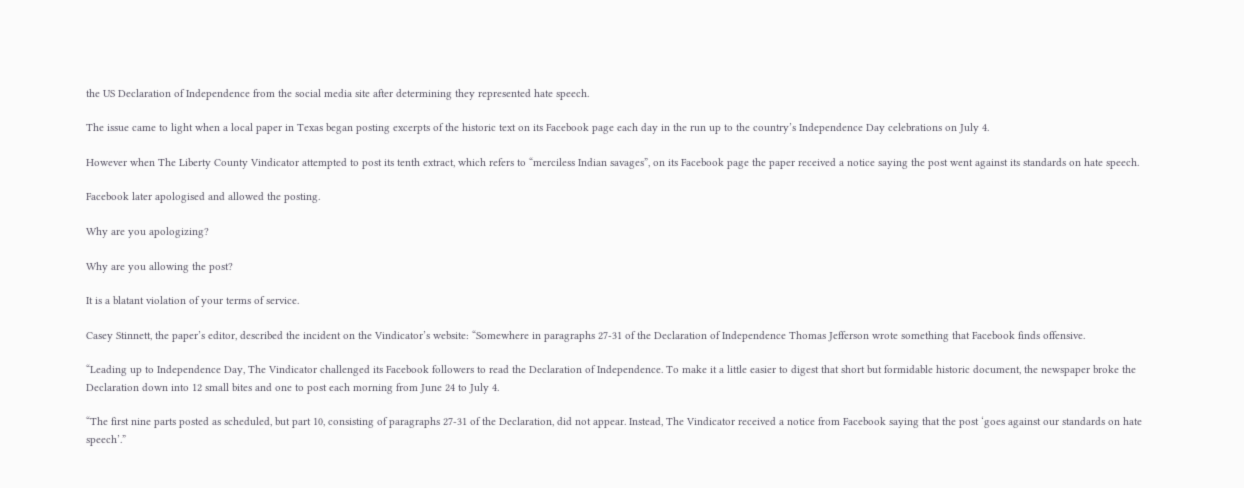the US Declaration of Independence from the social media site after determining they represented hate speech.

The issue came to light when a local paper in Texas began posting excerpts of the historic text on its Facebook page each day in the run up to the country’s Independence Day celebrations on July 4.

However when The Liberty County Vindicator attempted to post its tenth extract, which refers to “merciless Indian savages”, on its Facebook page the paper received a notice saying the post went against its standards on hate speech.

Facebook later apologised and allowed the posting.

Why are you apologizing?

Why are you allowing the post?

It is a blatant violation of your terms of service.

Casey Stinnett, the paper’s editor, described the incident on the Vindicator’s website: “Somewhere in paragraphs 27-31 of the Declaration of Independence Thomas Jefferson wrote something that Facebook finds offensive.

“Leading up to Independence Day, The Vindicator challenged its Facebook followers to read the Declaration of Independence. To make it a little easier to digest that short but formidable historic document, the newspaper broke the Declaration down into 12 small bites and one to post each morning from June 24 to July 4.

“The first nine parts posted as scheduled, but part 10, consisting of paragraphs 27-31 of the Declaration, did not appear. Instead, The Vindicator received a notice from Facebook saying that the post ‘goes against our standards on hate speech’.”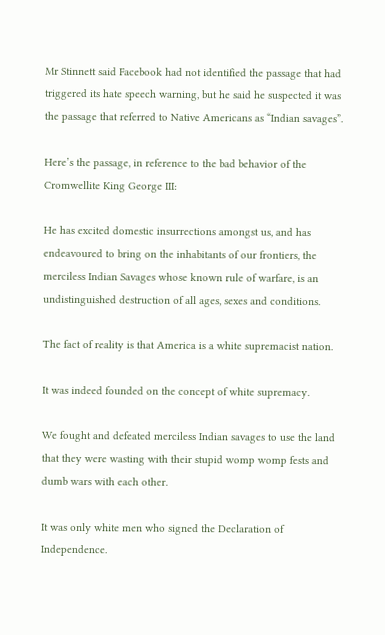Mr Stinnett said Facebook had not identified the passage that had triggered its hate speech warning, but he said he suspected it was the passage that referred to Native Americans as “Indian savages”.

Here’s the passage, in reference to the bad behavior of the Cromwellite King George III:

He has excited domestic insurrections amongst us, and has endeavoured to bring on the inhabitants of our frontiers, the merciless Indian Savages whose known rule of warfare, is an undistinguished destruction of all ages, sexes and conditions.

The fact of reality is that America is a white supremacist nation.

It was indeed founded on the concept of white supremacy.

We fought and defeated merciless Indian savages to use the land that they were wasting with their stupid womp womp fests and dumb wars with each other.

It was only white men who signed the Declaration of Independence.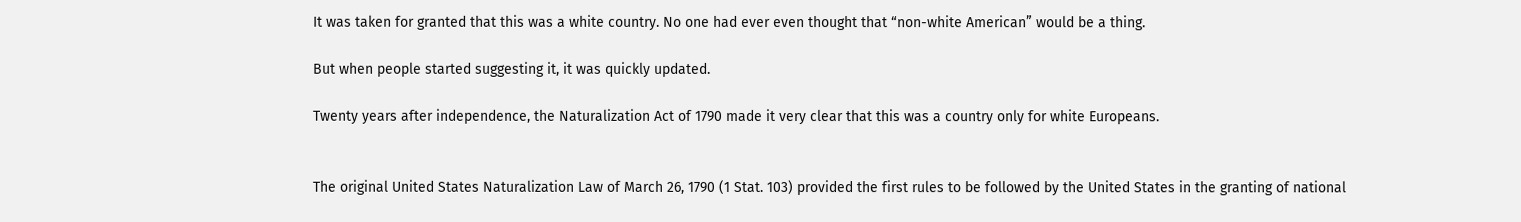It was taken for granted that this was a white country. No one had ever even thought that “non-white American” would be a thing.

But when people started suggesting it, it was quickly updated.

Twenty years after independence, the Naturalization Act of 1790 made it very clear that this was a country only for white Europeans.


The original United States Naturalization Law of March 26, 1790 (1 Stat. 103) provided the first rules to be followed by the United States in the granting of national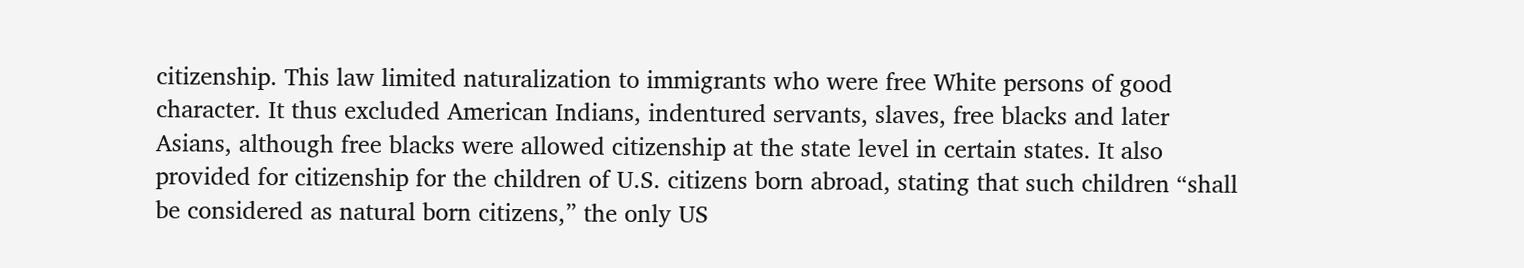citizenship. This law limited naturalization to immigrants who were free White persons of good character. It thus excluded American Indians, indentured servants, slaves, free blacks and later Asians, although free blacks were allowed citizenship at the state level in certain states. It also provided for citizenship for the children of U.S. citizens born abroad, stating that such children “shall be considered as natural born citizens,” the only US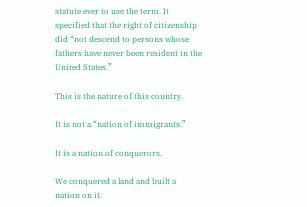statute ever to use the term. It specified that the right of citizenship did “not descend to persons whose fathers have never been resident in the United States.”

This is the nature of this country.

It is not a “nation of immigrants.”

It is a nation of conquerors.

We conquered a land and built a nation on it.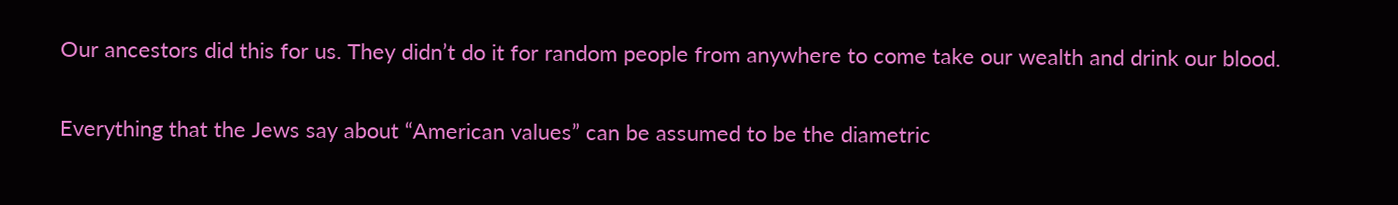Our ancestors did this for us. They didn’t do it for random people from anywhere to come take our wealth and drink our blood.

Everything that the Jews say about “American values” can be assumed to be the diametric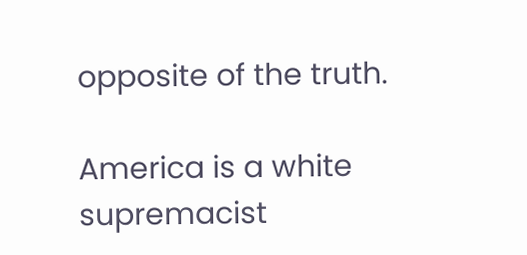opposite of the truth.

America is a white supremacist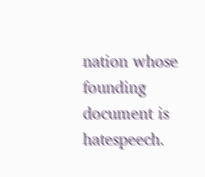nation whose founding document is hatespeech.